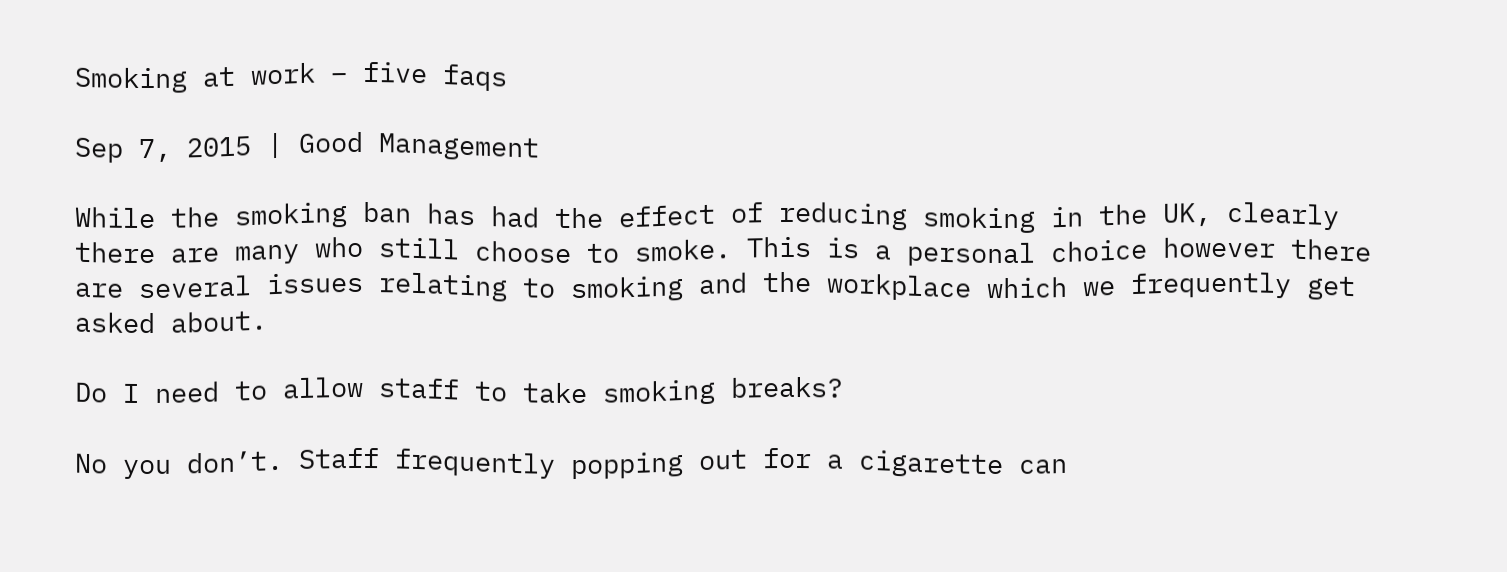Smoking at work – five faqs

Sep 7, 2015 | Good Management

While the smoking ban has had the effect of reducing smoking in the UK, clearly there are many who still choose to smoke. This is a personal choice however there are several issues relating to smoking and the workplace which we frequently get asked about.

Do I need to allow staff to take smoking breaks?

No you don’t. Staff frequently popping out for a cigarette can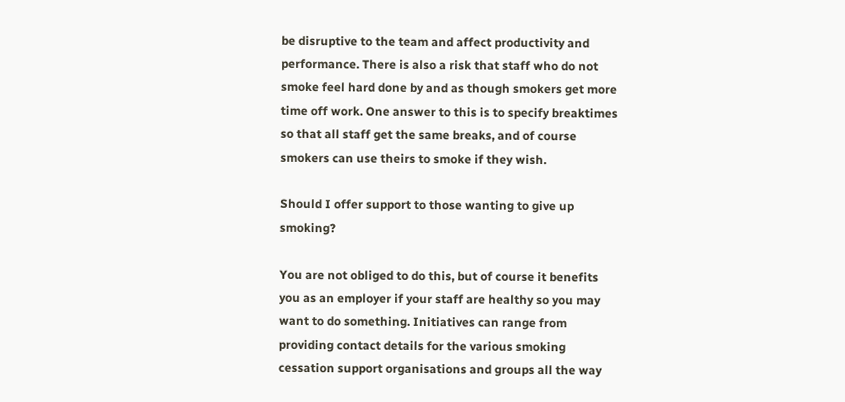be disruptive to the team and affect productivity and performance. There is also a risk that staff who do not smoke feel hard done by and as though smokers get more time off work. One answer to this is to specify breaktimes so that all staff get the same breaks, and of course smokers can use theirs to smoke if they wish.

Should I offer support to those wanting to give up smoking?

You are not obliged to do this, but of course it benefits you as an employer if your staff are healthy so you may want to do something. Initiatives can range from providing contact details for the various smoking cessation support organisations and groups all the way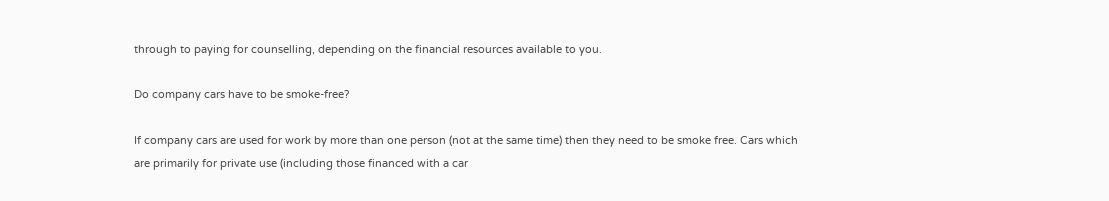through to paying for counselling, depending on the financial resources available to you.

Do company cars have to be smoke-free?

If company cars are used for work by more than one person (not at the same time) then they need to be smoke free. Cars which are primarily for private use (including those financed with a car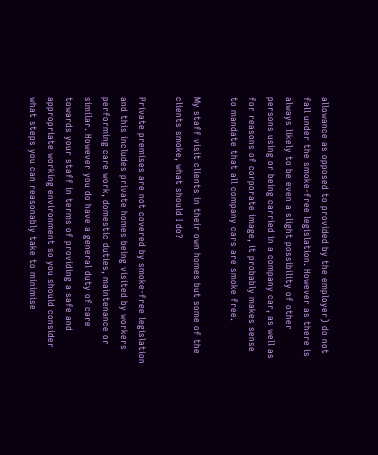allowance as opposed to provided by the employer) do not fall under the smoke-free legislation. However as there is always likely to be even a slight possibility of other persons using or being carried in a company car, as well as for reasons of corporate image, it probably makes sense to mandate that all company cars are smoke free.

My staff visit clients in their own homes but some of the clients smoke, what should I do?

Private premises are not covered by smoke-free legislation and this includes private homes being visited by workers performing care work, domestic duties, maintenance or similar. However you do have a general duty of care towards your staff in terms of providing a safe and appropriate working environment so you should consider what steps you can reasonably take to minimise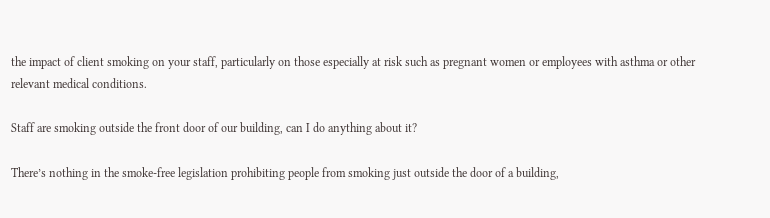the impact of client smoking on your staff, particularly on those especially at risk such as pregnant women or employees with asthma or other relevant medical conditions.

Staff are smoking outside the front door of our building, can I do anything about it?

There’s nothing in the smoke-free legislation prohibiting people from smoking just outside the door of a building,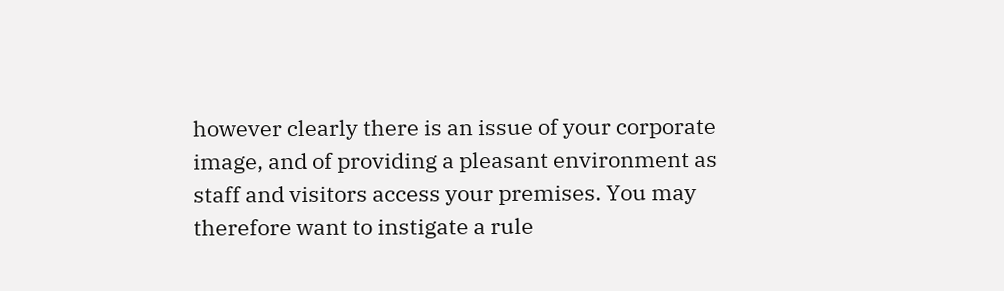however clearly there is an issue of your corporate image, and of providing a pleasant environment as staff and visitors access your premises. You may therefore want to instigate a rule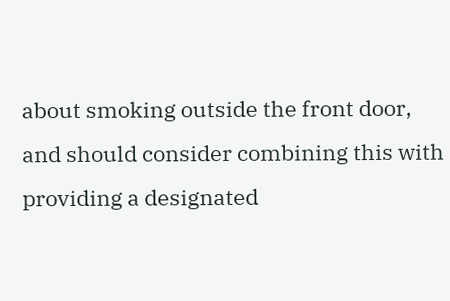about smoking outside the front door, and should consider combining this with providing a designated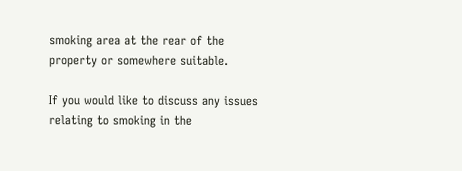smoking area at the rear of the property or somewhere suitable.

If you would like to discuss any issues relating to smoking in the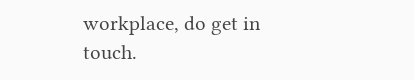workplace, do get in touch.